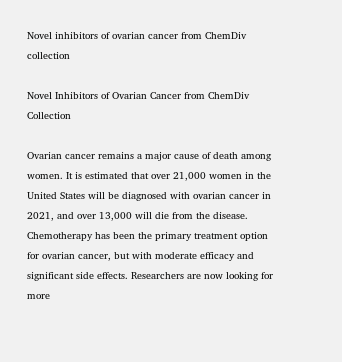Novel inhibitors of ovarian cancer from ChemDiv collection

Novel Inhibitors of Ovarian Cancer from ChemDiv Collection

Ovarian cancer remains a major cause of death among women. It is estimated that over 21,000 women in the United States will be diagnosed with ovarian cancer in 2021, and over 13,000 will die from the disease. Chemotherapy has been the primary treatment option for ovarian cancer, but with moderate efficacy and significant side effects. Researchers are now looking for more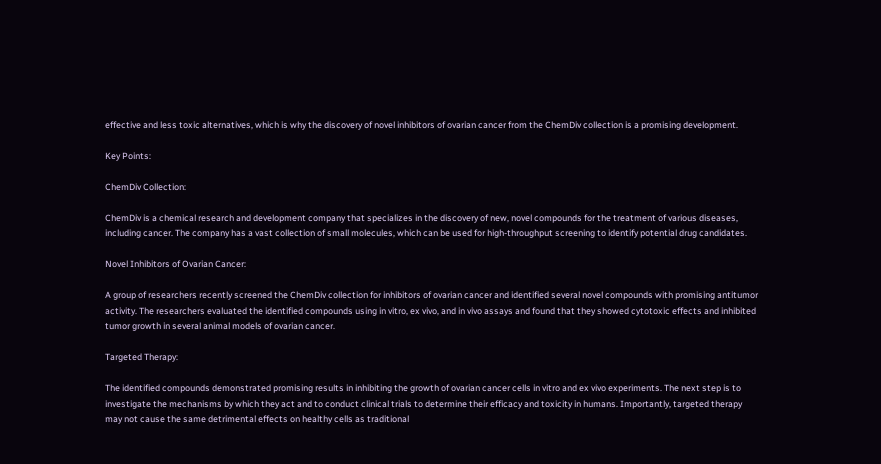effective and less toxic alternatives, which is why the discovery of novel inhibitors of ovarian cancer from the ChemDiv collection is a promising development.

Key Points:

ChemDiv Collection:

ChemDiv is a chemical research and development company that specializes in the discovery of new, novel compounds for the treatment of various diseases, including cancer. The company has a vast collection of small molecules, which can be used for high-throughput screening to identify potential drug candidates.

Novel Inhibitors of Ovarian Cancer:

A group of researchers recently screened the ChemDiv collection for inhibitors of ovarian cancer and identified several novel compounds with promising antitumor activity. The researchers evaluated the identified compounds using in vitro, ex vivo, and in vivo assays and found that they showed cytotoxic effects and inhibited tumor growth in several animal models of ovarian cancer.

Targeted Therapy:

The identified compounds demonstrated promising results in inhibiting the growth of ovarian cancer cells in vitro and ex vivo experiments. The next step is to investigate the mechanisms by which they act and to conduct clinical trials to determine their efficacy and toxicity in humans. Importantly, targeted therapy may not cause the same detrimental effects on healthy cells as traditional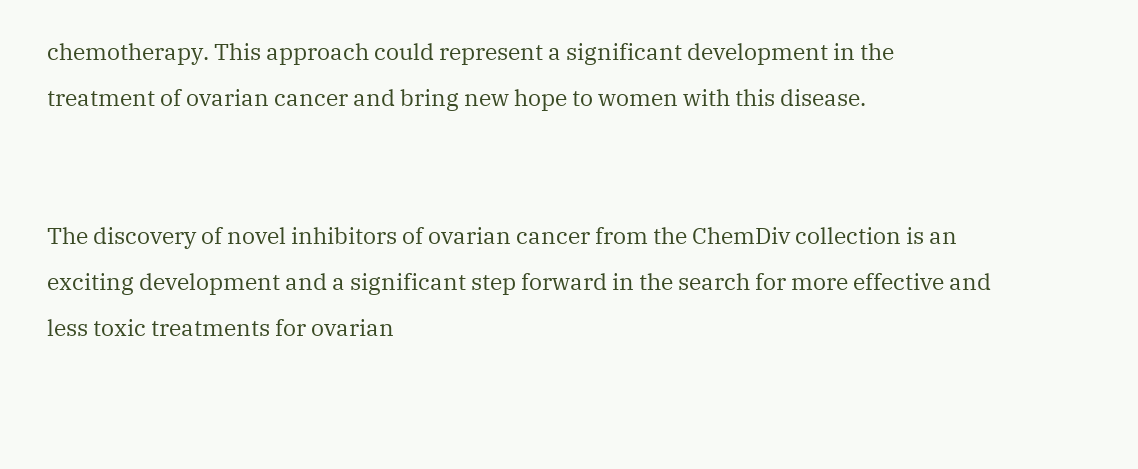chemotherapy. This approach could represent a significant development in the treatment of ovarian cancer and bring new hope to women with this disease.


The discovery of novel inhibitors of ovarian cancer from the ChemDiv collection is an exciting development and a significant step forward in the search for more effective and less toxic treatments for ovarian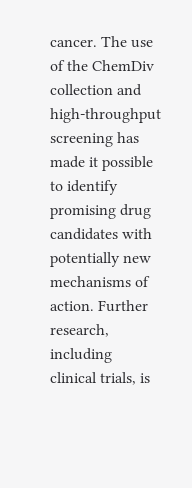cancer. The use of the ChemDiv collection and high-throughput screening has made it possible to identify promising drug candidates with potentially new mechanisms of action. Further research, including clinical trials, is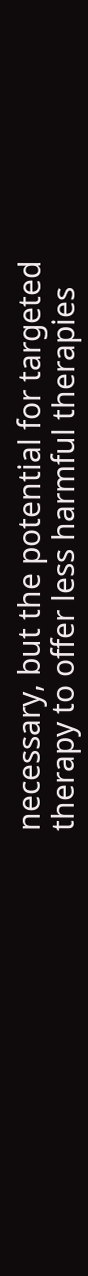necessary, but the potential for targeted therapy to offer less harmful therapies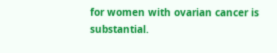for women with ovarian cancer is substantial.